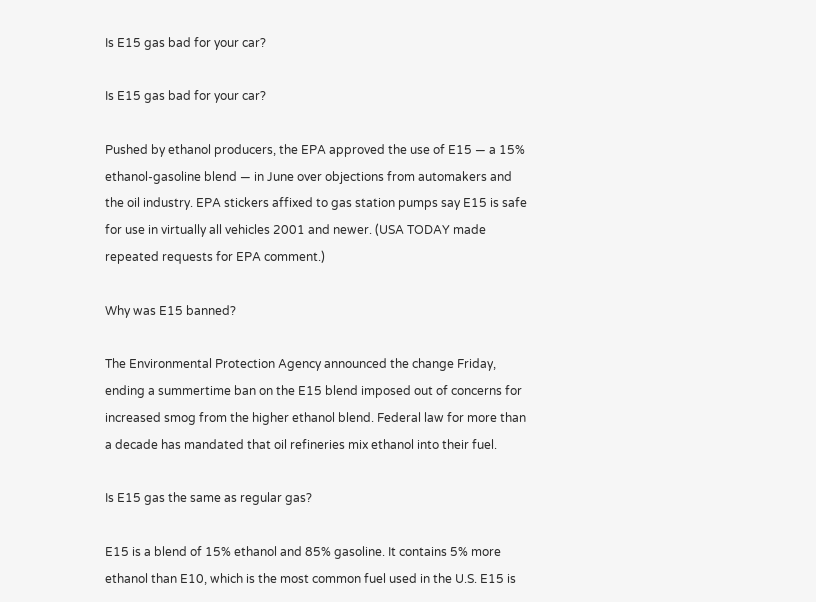Is E15 gas bad for your car?

Is E15 gas bad for your car?

Pushed by ethanol producers, the EPA approved the use of E15 — a 15% ethanol-gasoline blend — in June over objections from automakers and the oil industry. EPA stickers affixed to gas station pumps say E15 is safe for use in virtually all vehicles 2001 and newer. (USA TODAY made repeated requests for EPA comment.)

Why was E15 banned?

The Environmental Protection Agency announced the change Friday, ending a summertime ban on the E15 blend imposed out of concerns for increased smog from the higher ethanol blend. Federal law for more than a decade has mandated that oil refineries mix ethanol into their fuel.

Is E15 gas the same as regular gas?

E15 is a blend of 15% ethanol and 85% gasoline. It contains 5% more ethanol than E10, which is the most common fuel used in the U.S. E15 is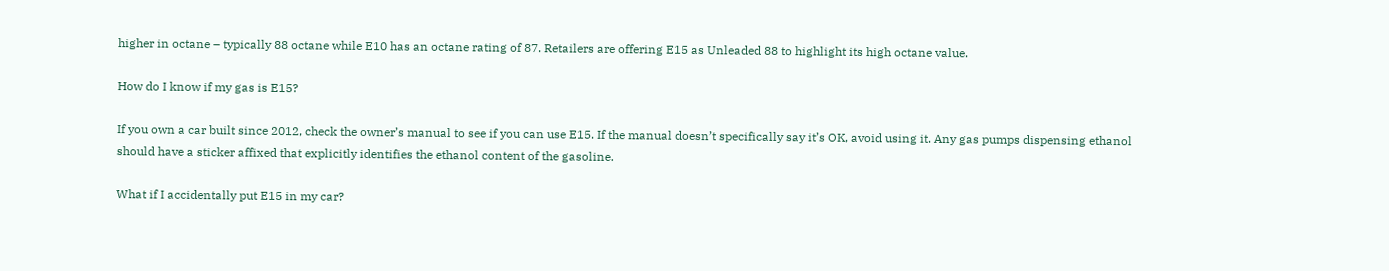higher in octane – typically 88 octane while E10 has an octane rating of 87. Retailers are offering E15 as Unleaded 88 to highlight its high octane value.

How do I know if my gas is E15?

If you own a car built since 2012, check the owner’s manual to see if you can use E15. If the manual doesn’t specifically say it’s OK, avoid using it. Any gas pumps dispensing ethanol should have a sticker affixed that explicitly identifies the ethanol content of the gasoline.

What if I accidentally put E15 in my car?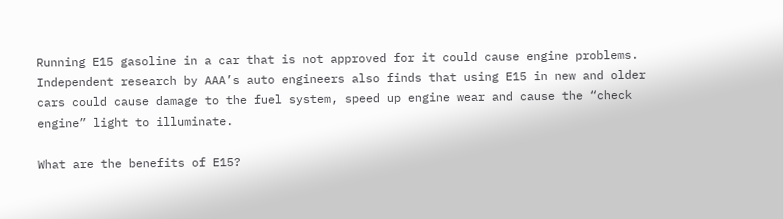Running E15 gasoline in a car that is not approved for it could cause engine problems. Independent research by AAA’s auto engineers also finds that using E15 in new and older cars could cause damage to the fuel system, speed up engine wear and cause the “check engine” light to illuminate.

What are the benefits of E15?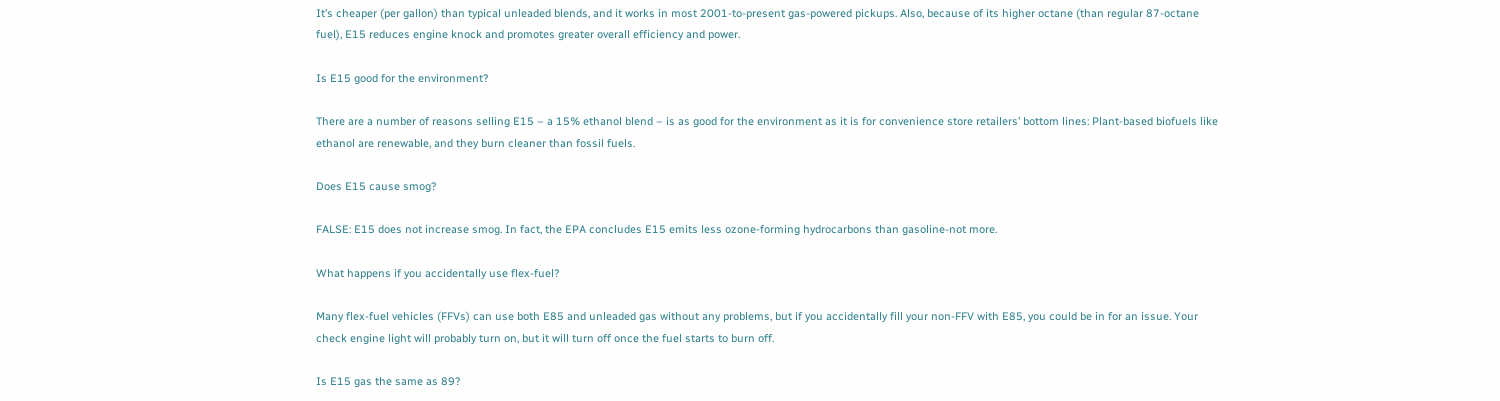It’s cheaper (per gallon) than typical unleaded blends, and it works in most 2001-to-present gas-powered pickups. Also, because of its higher octane (than regular 87-octane fuel), E15 reduces engine knock and promotes greater overall efficiency and power.

Is E15 good for the environment?

There are a number of reasons selling E15 – a 15% ethanol blend – is as good for the environment as it is for convenience store retailers’ bottom lines: Plant-based biofuels like ethanol are renewable, and they burn cleaner than fossil fuels.

Does E15 cause smog?

FALSE: E15 does not increase smog. In fact, the EPA concludes E15 emits less ozone-forming hydrocarbons than gasoline-not more.

What happens if you accidentally use flex-fuel?

Many flex-fuel vehicles (FFVs) can use both E85 and unleaded gas without any problems, but if you accidentally fill your non-FFV with E85, you could be in for an issue. Your check engine light will probably turn on, but it will turn off once the fuel starts to burn off.

Is E15 gas the same as 89?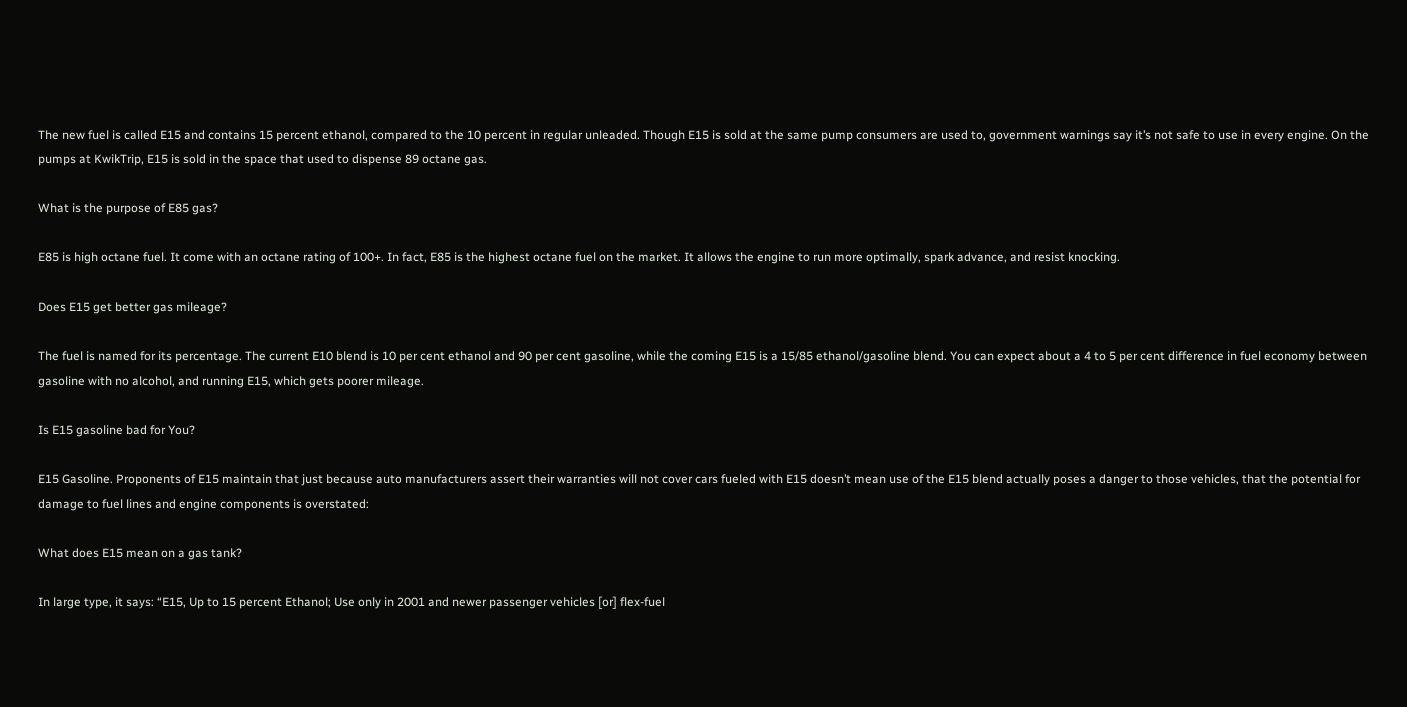The new fuel is called E15 and contains 15 percent ethanol, compared to the 10 percent in regular unleaded. Though E15 is sold at the same pump consumers are used to, government warnings say it’s not safe to use in every engine. On the pumps at KwikTrip, E15 is sold in the space that used to dispense 89 octane gas.

What is the purpose of E85 gas?

E85 is high octane fuel. It come with an octane rating of 100+. In fact, E85 is the highest octane fuel on the market. It allows the engine to run more optimally, spark advance, and resist knocking.

Does E15 get better gas mileage?

The fuel is named for its percentage. The current E10 blend is 10 per cent ethanol and 90 per cent gasoline, while the coming E15 is a 15/85 ethanol/gasoline blend. You can expect about a 4 to 5 per cent difference in fuel economy between gasoline with no alcohol, and running E15, which gets poorer mileage.

Is E15 gasoline bad for You?

E15 Gasoline. Proponents of E15 maintain that just because auto manufacturers assert their warranties will not cover cars fueled with E15 doesn’t mean use of the E15 blend actually poses a danger to those vehicles, that the potential for damage to fuel lines and engine components is overstated:

What does E15 mean on a gas tank?

In large type, it says: “E15, Up to 15 percent Ethanol; Use only in 2001 and newer passenger vehicles [or] flex-fuel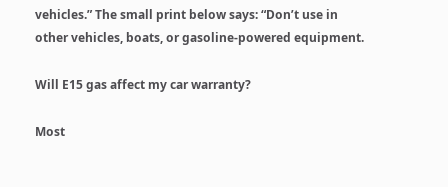vehicles.” The small print below says: “Don’t use in other vehicles, boats, or gasoline-powered equipment.

Will E15 gas affect my car warranty?

Most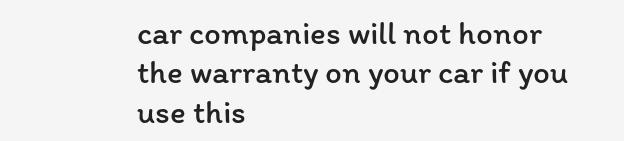car companies will not honor the warranty on your car if you use this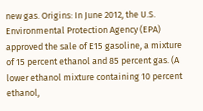new gas. Origins: In June 2012, the U.S. Environmental Protection Agency (EPA) approved the sale of E15 gasoline, a mixture of 15 percent ethanol and 85 percent gas. (A lower ethanol mixture containing 10 percent ethanol,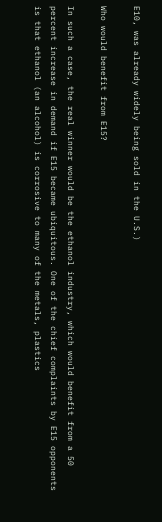E10, was already widely being sold in the U.S.)

Who would benefit from E15?

In such a case, the real winner would be the ethanol industry, which would benefit from a 50 percent increase in demand if E15 became ubiquitous. One of the chief complaints by E15 opponents is that ethanol (an alcohol) is corrosive to many of the metals, plastics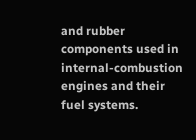and rubber components used in internal-combustion engines and their fuel systems.